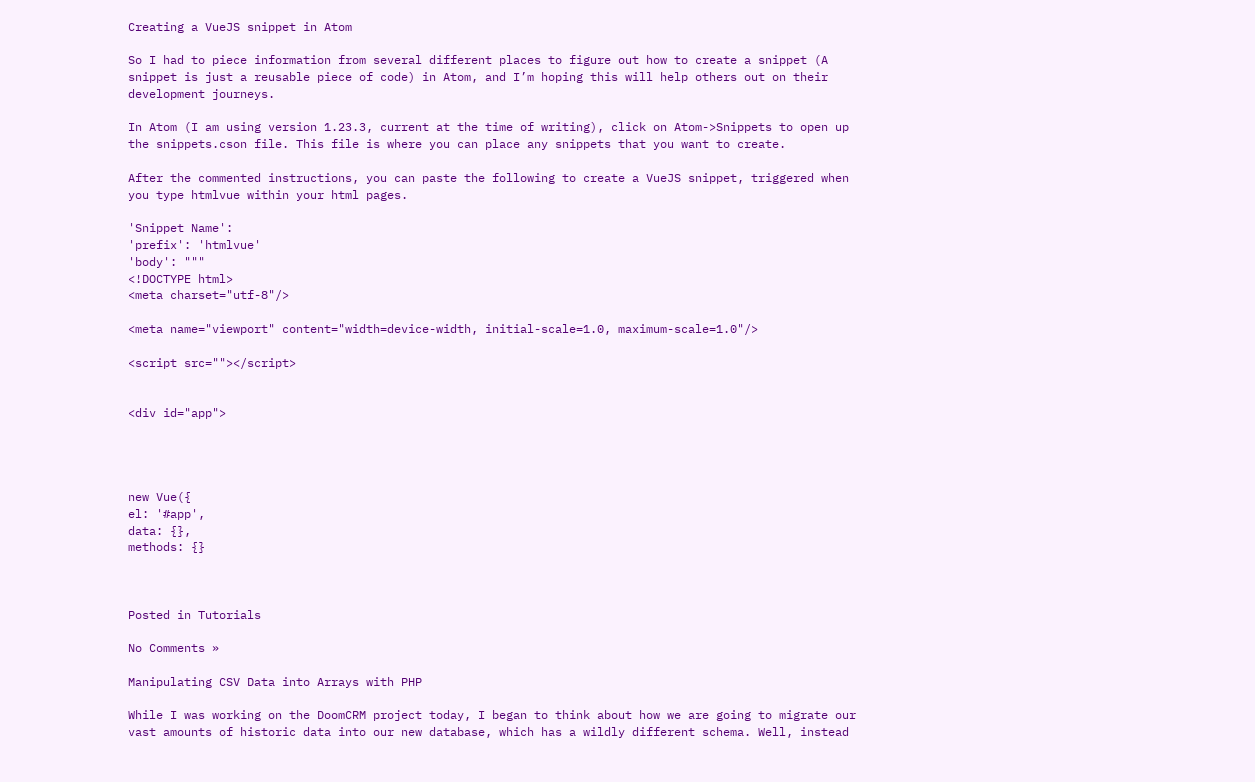Creating a VueJS snippet in Atom

So I had to piece information from several different places to figure out how to create a snippet (A snippet is just a reusable piece of code) in Atom, and I’m hoping this will help others out on their development journeys.

In Atom (I am using version 1.23.3, current at the time of writing), click on Atom->Snippets to open up the snippets.cson file. This file is where you can place any snippets that you want to create.

After the commented instructions, you can paste the following to create a VueJS snippet, triggered when you type htmlvue within your html pages.

'Snippet Name':
'prefix': 'htmlvue'
'body': """
<!DOCTYPE html>
<meta charset="utf-8"/>

<meta name="viewport" content="width=device-width, initial-scale=1.0, maximum-scale=1.0"/>

<script src=""></script>


<div id="app">




new Vue({
el: '#app',
data: {},
methods: {}



Posted in Tutorials

No Comments »

Manipulating CSV Data into Arrays with PHP

While I was working on the DoomCRM project today, I began to think about how we are going to migrate our vast amounts of historic data into our new database, which has a wildly different schema. Well, instead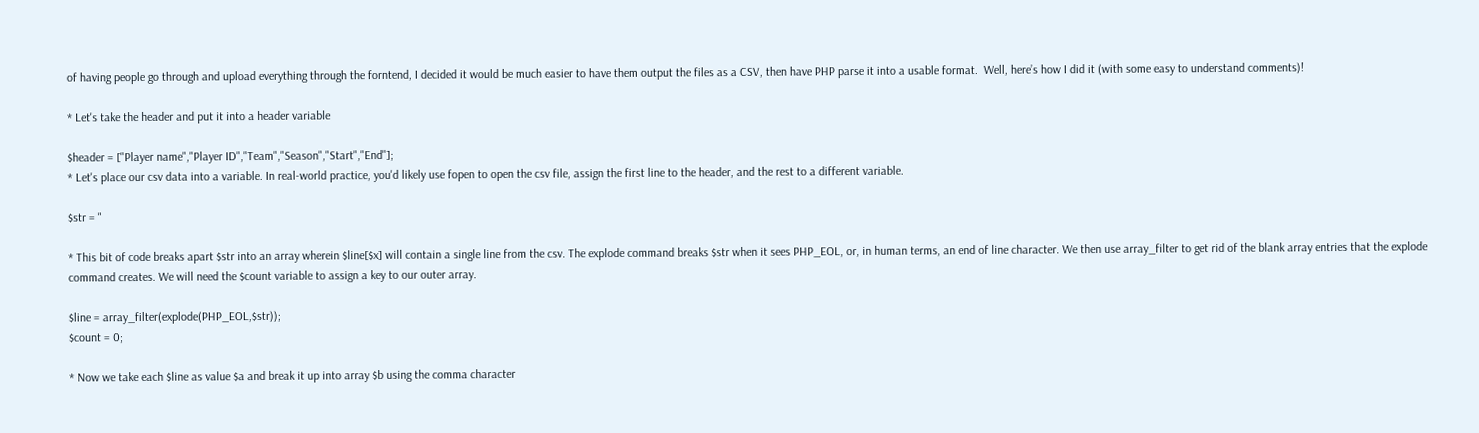of having people go through and upload everything through the forntend, I decided it would be much easier to have them output the files as a CSV, then have PHP parse it into a usable format.  Well, here’s how I did it (with some easy to understand comments)!

* Let's take the header and put it into a header variable

$header = ["Player name","Player ID","Team","Season","Start","End"];
* Let's place our csv data into a variable. In real-world practice, you'd likely use fopen to open the csv file, assign the first line to the header, and the rest to a different variable.

$str = "

* This bit of code breaks apart $str into an array wherein $line[$x] will contain a single line from the csv. The explode command breaks $str when it sees PHP_EOL, or, in human terms, an end of line character. We then use array_filter to get rid of the blank array entries that the explode command creates. We will need the $count variable to assign a key to our outer array.

$line = array_filter(explode(PHP_EOL,$str));
$count = 0;

* Now we take each $line as value $a and break it up into array $b using the comma character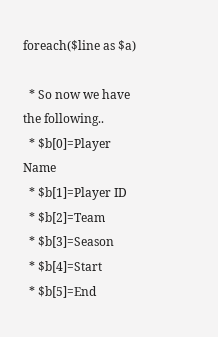foreach($line as $a)

  * So now we have the following..
  * $b[0]=Player Name
  * $b[1]=Player ID
  * $b[2]=Team
  * $b[3]=Season
  * $b[4]=Start
  * $b[5]=End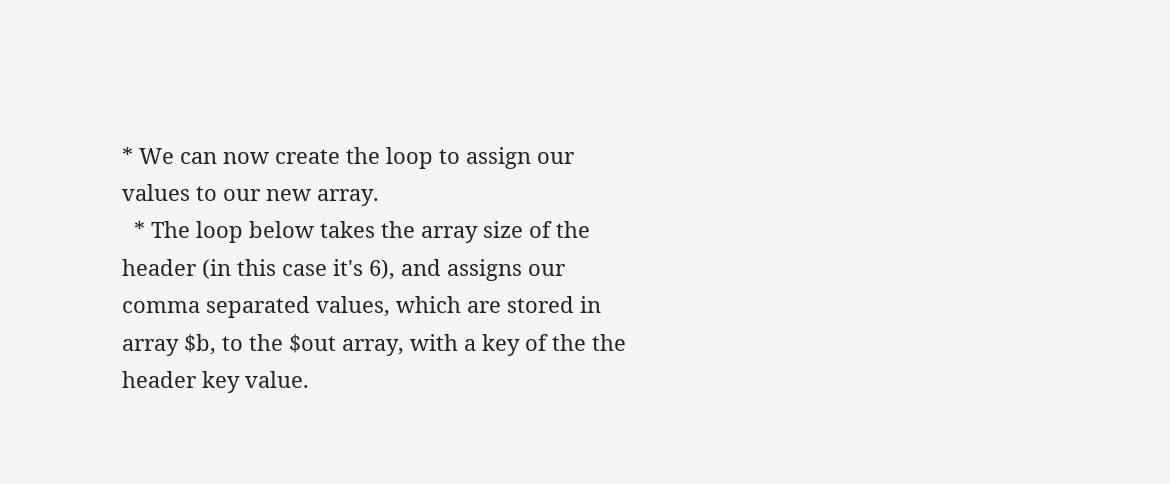* We can now create the loop to assign our values to our new array.
  * The loop below takes the array size of the header (in this case it's 6), and assigns our comma separated values, which are stored in array $b, to the $out array, with a key of the the header key value.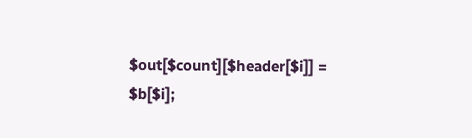$out[$count][$header[$i]] = $b[$i];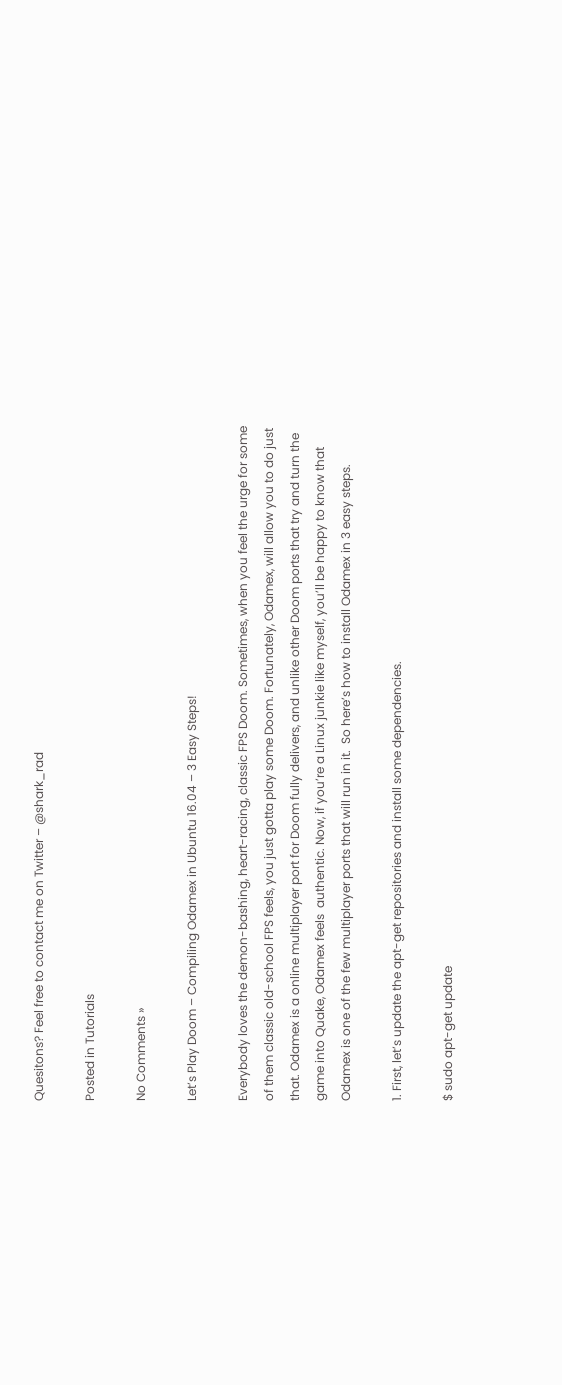Quesitons? Feel free to contact me on Twitter – @shark_rad

Posted in Tutorials

No Comments »

Let’s Play Doom – Compiling Odamex in Ubuntu 16.04 – 3 Easy Steps!

Everybody loves the demon-bashing, heart-racing, classic FPS Doom. Sometimes, when you feel the urge for some of them classic old-school FPS feels, you just gotta play some Doom. Fortunately, Odamex, will allow you to do just that. Odamex is a online multiplayer port for Doom fully delivers, and unlike other Doom ports that try and turn the game into Quake, Odamex feels  authentic. Now, if you’re a Linux junkie like myself, you’ll be happy to know that Odamex is one of the few multiplayer ports that will run in it.  So here’s how to install Odamex in 3 easy steps.

1. First, let’s update the apt-get repositories and install some dependencies.

$ sudo apt-get update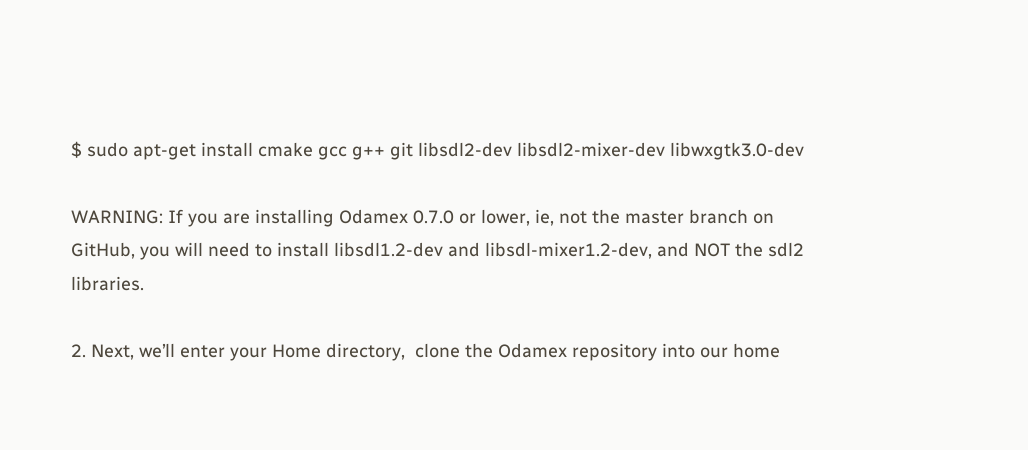$ sudo apt-get install cmake gcc g++ git libsdl2-dev libsdl2-mixer-dev libwxgtk3.0-dev

WARNING: If you are installing Odamex 0.7.0 or lower, ie, not the master branch on GitHub, you will need to install libsdl1.2-dev and libsdl-mixer1.2-dev, and NOT the sdl2 libraries.

2. Next, we’ll enter your Home directory,  clone the Odamex repository into our home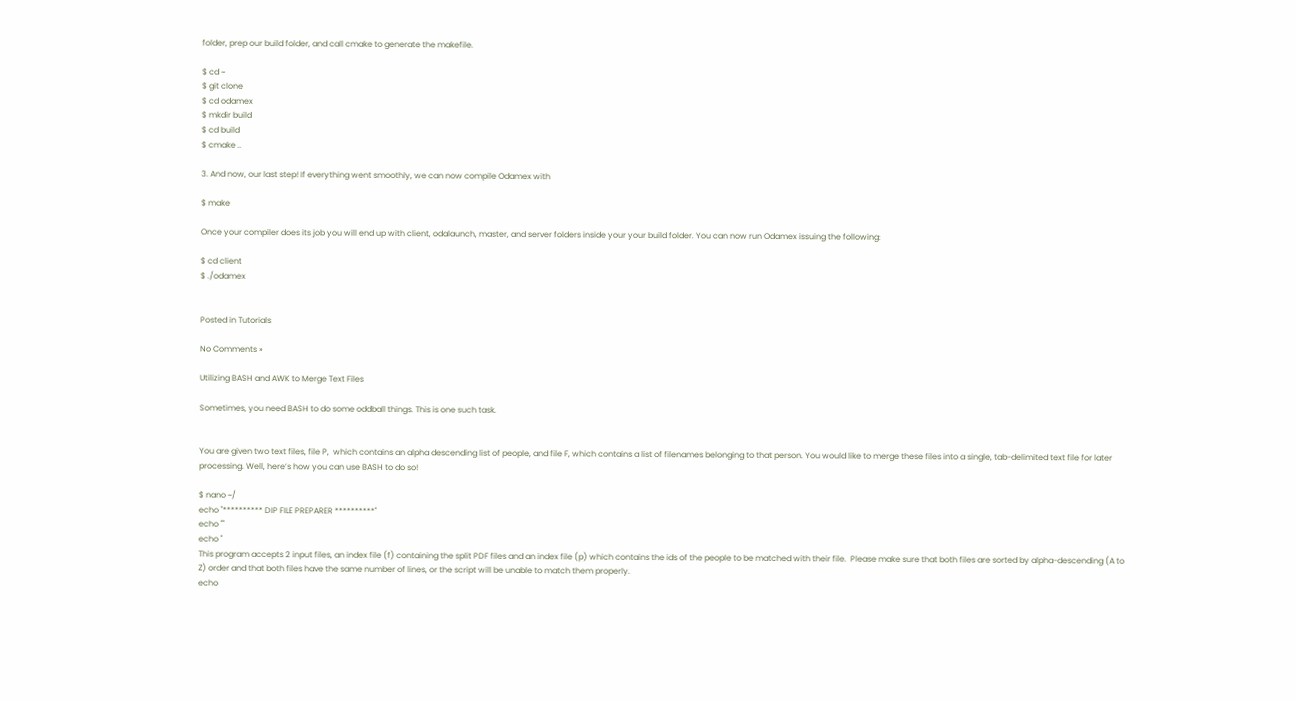folder, prep our build folder, and call cmake to generate the makefile.

$ cd ~
$ git clone
$ cd odamex
$ mkdir build
$ cd build
$ cmake ..

3. And now, our last step! If everything went smoothly, we can now compile Odamex with

$ make

Once your compiler does its job you will end up with client, odalaunch, master, and server folders inside your your build folder. You can now run Odamex issuing the following:

$ cd client
$ ./odamex


Posted in Tutorials

No Comments »

Utilizing BASH and AWK to Merge Text Files

Sometimes, you need BASH to do some oddball things. This is one such task.


You are given two text files, file P,  which contains an alpha descending list of people, and file F, which contains a list of filenames belonging to that person. You would like to merge these files into a single, tab-delimited text file for later processing. Well, here’s how you can use BASH to do so!

$ nano ~/
echo "********** DIP FILE PREPARER **********"
echo ""
echo "
This program accepts 2 input files, an index file (f) containing the split PDF files and an index file (p) which contains the ids of the people to be matched with their file.  Please make sure that both files are sorted by alpha-descending (A to Z) order and that both files have the same number of lines, or the script will be unable to match them properly.
echo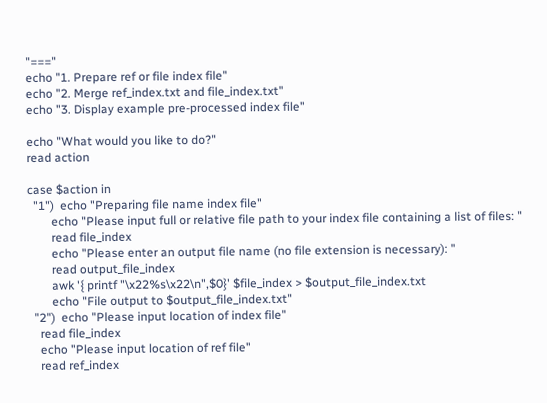"==="
echo "1. Prepare ref or file index file"
echo "2. Merge ref_index.txt and file_index.txt"
echo "3. Display example pre-processed index file"

echo "What would you like to do?"
read action

case $action in
  "1")  echo "Preparing file name index file"
        echo "Please input full or relative file path to your index file containing a list of files: "
        read file_index
        echo "Please enter an output file name (no file extension is necessary): "
        read output_file_index
        awk '{ printf "\x22%s\x22\n",$0}' $file_index > $output_file_index.txt
        echo "File output to $output_file_index.txt"
  "2")  echo "Please input location of index file"
    read file_index
    echo "Please input location of ref file"
    read ref_index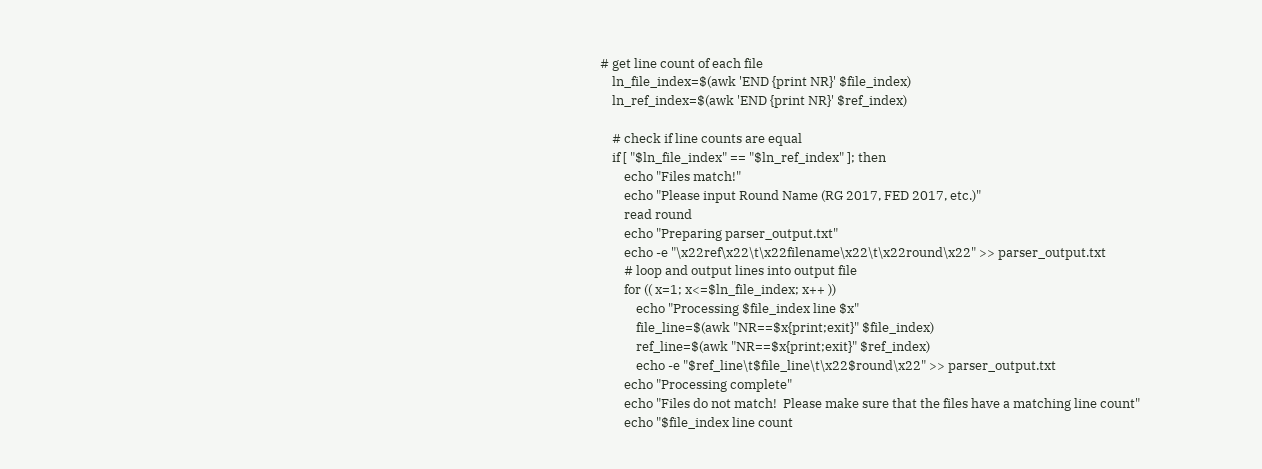# get line count of each file
    ln_file_index=$(awk 'END {print NR}' $file_index)
    ln_ref_index=$(awk 'END {print NR}' $ref_index)

    # check if line counts are equal
    if [ "$ln_file_index" == "$ln_ref_index" ]; then
        echo "Files match!"
        echo "Please input Round Name (RG 2017, FED 2017, etc.)"
        read round
        echo "Preparing parser_output.txt"
        echo -e "\x22ref\x22\t\x22filename\x22\t\x22round\x22" >> parser_output.txt
        # loop and output lines into output file
        for (( x=1; x<=$ln_file_index; x++ ))
            echo "Processing $file_index line $x"
            file_line=$(awk "NR==$x{print;exit}" $file_index)
            ref_line=$(awk "NR==$x{print;exit}" $ref_index)
            echo -e "$ref_line\t$file_line\t\x22$round\x22" >> parser_output.txt
        echo "Processing complete"
        echo "Files do not match!  Please make sure that the files have a matching line count"
        echo "$file_index line count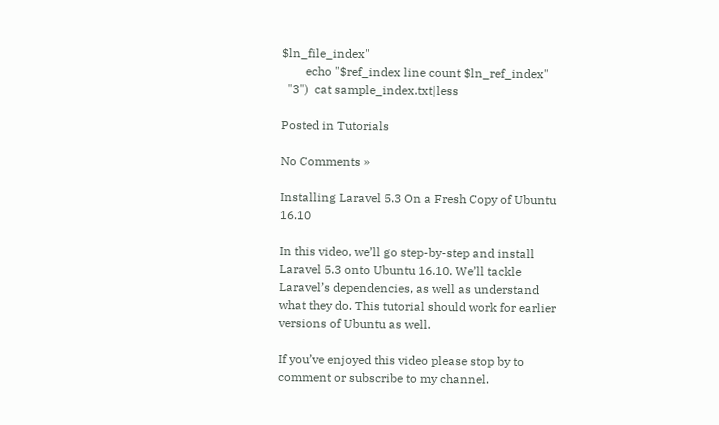$ln_file_index"
        echo "$ref_index line count $ln_ref_index"
  "3")  cat sample_index.txt|less

Posted in Tutorials

No Comments »

Installing Laravel 5.3 On a Fresh Copy of Ubuntu 16.10

In this video, we’ll go step-by-step and install Laravel 5.3 onto Ubuntu 16.10. We’ll tackle Laravel’s dependencies, as well as understand what they do. This tutorial should work for earlier versions of Ubuntu as well.

If you’ve enjoyed this video please stop by to comment or subscribe to my channel.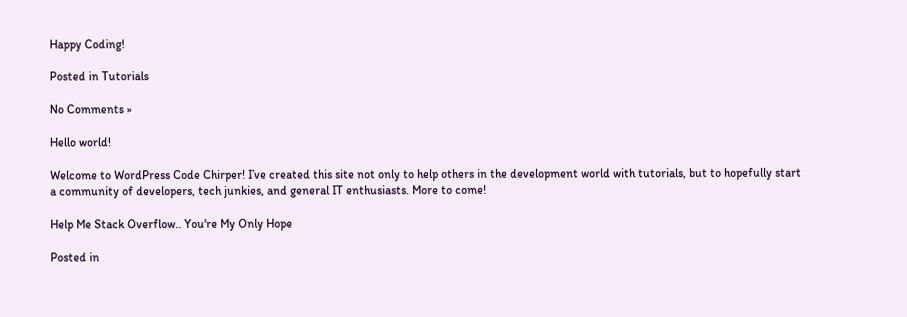Happy Coding!

Posted in Tutorials

No Comments »

Hello world!

Welcome to WordPress Code Chirper! I’ve created this site not only to help others in the development world with tutorials, but to hopefully start a community of developers, tech junkies, and general IT enthusiasts. More to come!

Help Me Stack Overflow.. You're My Only Hope

Posted in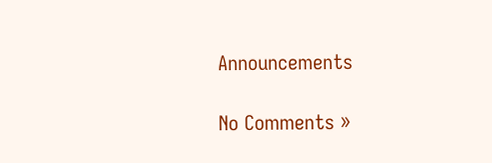Announcements

No Comments »